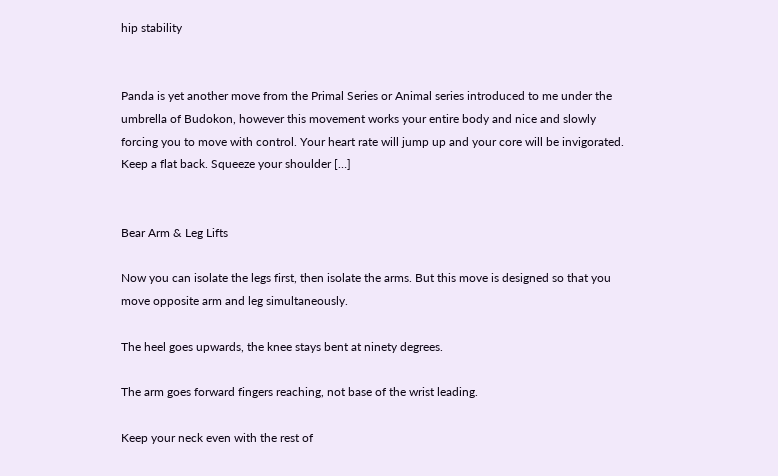hip stability


Panda is yet another move from the Primal Series or Animal series introduced to me under the umbrella of Budokon, however this movement works your entire body and nice and slowly forcing you to move with control. Your heart rate will jump up and your core will be invigorated. Keep a flat back. Squeeze your shoulder […]


Bear Arm & Leg Lifts

Now you can isolate the legs first, then isolate the arms. But this move is designed so that you move opposite arm and leg simultaneously.

The heel goes upwards, the knee stays bent at ninety degrees.

The arm goes forward fingers reaching, not base of the wrist leading.

Keep your neck even with the rest of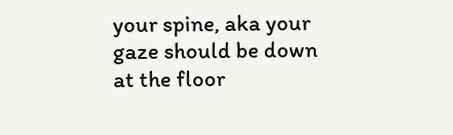your spine, aka your gaze should be down at the floor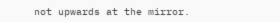not upwards at the mirror.